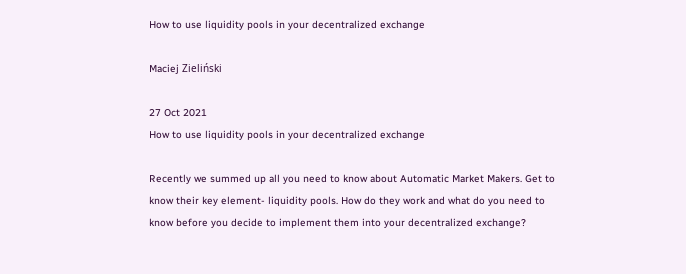How to use liquidity pools in your decentralized exchange

Maciej Zieliński

27 Oct 2021
How to use liquidity pools in your decentralized exchange

Recently we summed up all you need to know about Automatic Market Makers. Get to know their key element- liquidity pools. How do they work and what do you need to know before you decide to implement them into your decentralized exchange?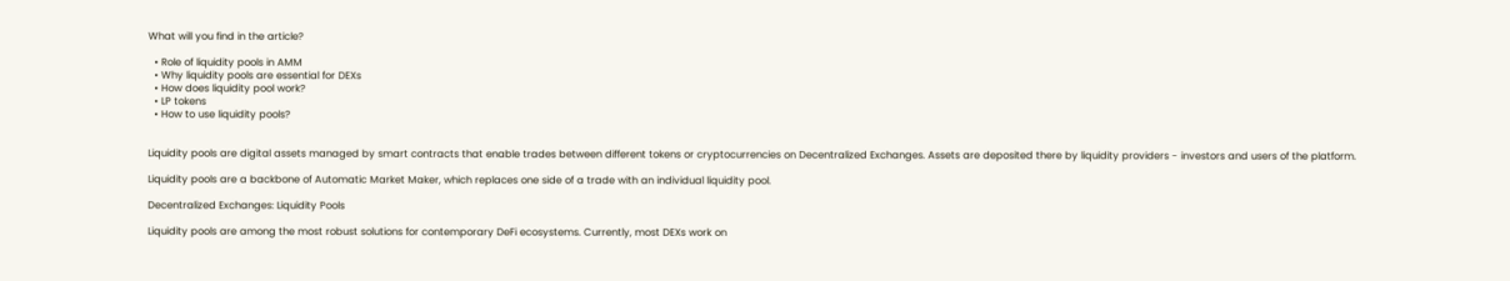What will you find in the article?

  • Role of liquidity pools in AMM
  • Why liquidity pools are essential for DEXs
  • How does liquidity pool work?
  • LP tokens
  • How to use liquidity pools?


Liquidity pools are digital assets managed by smart contracts that enable trades between different tokens or cryptocurrencies on Decentralized Exchanges. Assets are deposited there by liquidity providers - investors and users of the platform.

Liquidity pools are a backbone of Automatic Market Maker, which replaces one side of a trade with an individual liquidity pool.

Decentralized Exchanges: Liquidity Pools

Liquidity pools are among the most robust solutions for contemporary DeFi ecosystems. Currently, most DEXs work on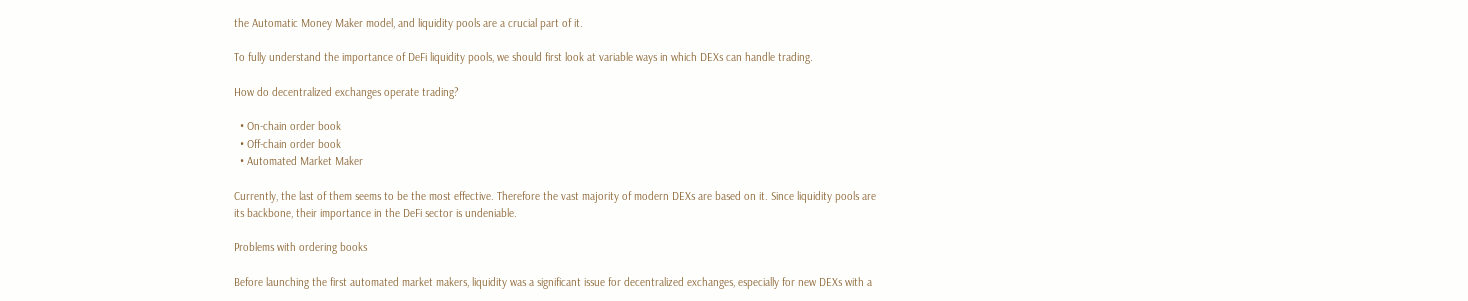the Automatic Money Maker model, and liquidity pools are a crucial part of it.

To fully understand the importance of DeFi liquidity pools, we should first look at variable ways in which DEXs can handle trading.

How do decentralized exchanges operate trading?

  • On-chain order book
  • Off-chain order book
  • Automated Market Maker

Currently, the last of them seems to be the most effective. Therefore the vast majority of modern DEXs are based on it. Since liquidity pools are its backbone, their importance in the DeFi sector is undeniable.

Problems with ordering books

Before launching the first automated market makers, liquidity was a significant issue for decentralized exchanges, especially for new DEXs with a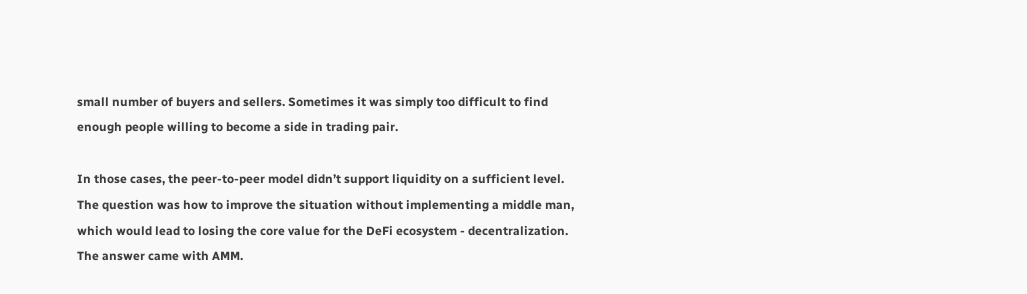small number of buyers and sellers. Sometimes it was simply too difficult to find enough people willing to become a side in trading pair.

In those cases, the peer-to-peer model didn’t support liquidity on a sufficient level. The question was how to improve the situation without implementing a middle man, which would lead to losing the core value for the DeFi ecosystem - decentralization. The answer came with AMM.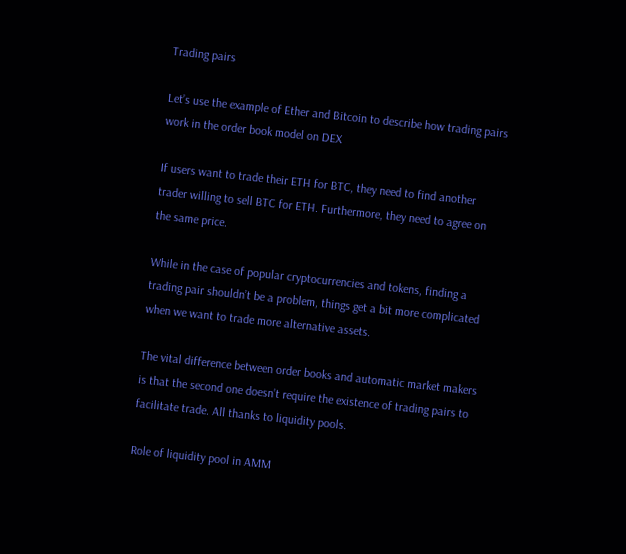Trading pairs

Let’s use the example of Ether and Bitcoin to describe how trading pairs work in the order book model on DEX

If users want to trade their ETH for BTC, they need to find another trader willing to sell BTC for ETH. Furthermore, they need to agree on the same price.

While in the case of popular cryptocurrencies and tokens, finding a trading pair shouldn’t be a problem, things get a bit more complicated when we want to trade more alternative assets.

The vital difference between order books and automatic market makers is that the second one doesn’t require the existence of trading pairs to facilitate trade. All thanks to liquidity pools.

Role of liquidity pool in AMM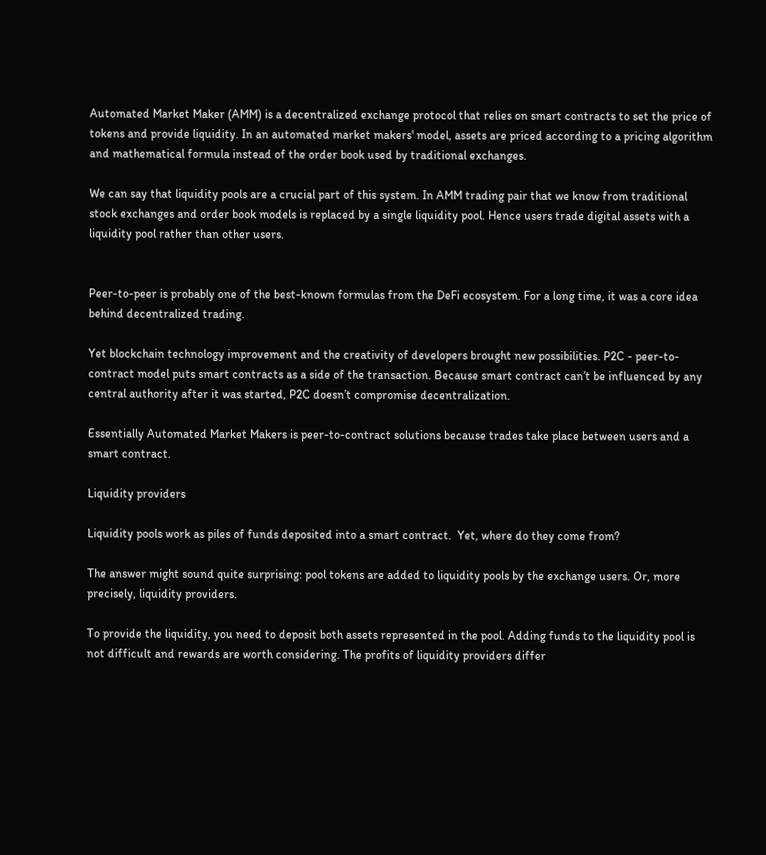Automated Market Maker (AMM) is a decentralized exchange protocol that relies on smart contracts to set the price of tokens and provide liquidity. In an automated market makers' model, assets are priced according to a pricing algorithm and mathematical formula instead of the order book used by traditional exchanges.

We can say that liquidity pools are a crucial part of this system. In AMM trading pair that we know from traditional stock exchanges and order book models is replaced by a single liquidity pool. Hence users trade digital assets with a liquidity pool rather than other users.


Peer-to-peer is probably one of the best-known formulas from the DeFi ecosystem. For a long time, it was a core idea behind decentralized trading.

Yet blockchain technology improvement and the creativity of developers brought new possibilities. P2C - peer-to-contract model puts smart contracts as a side of the transaction. Because smart contract can’t be influenced by any central authority after it was started, P2C doesn’t compromise decentralization.

Essentially Automated Market Makers is peer-to-contract solutions because trades take place between users and a smart contract.

Liquidity providers

Liquidity pools work as piles of funds deposited into a smart contract.  Yet, where do they come from?

The answer might sound quite surprising: pool tokens are added to liquidity pools by the exchange users. Or, more precisely, liquidity providers.

To provide the liquidity, you need to deposit both assets represented in the pool. Adding funds to the liquidity pool is not difficult and rewards are worth considering. The profits of liquidity providers differ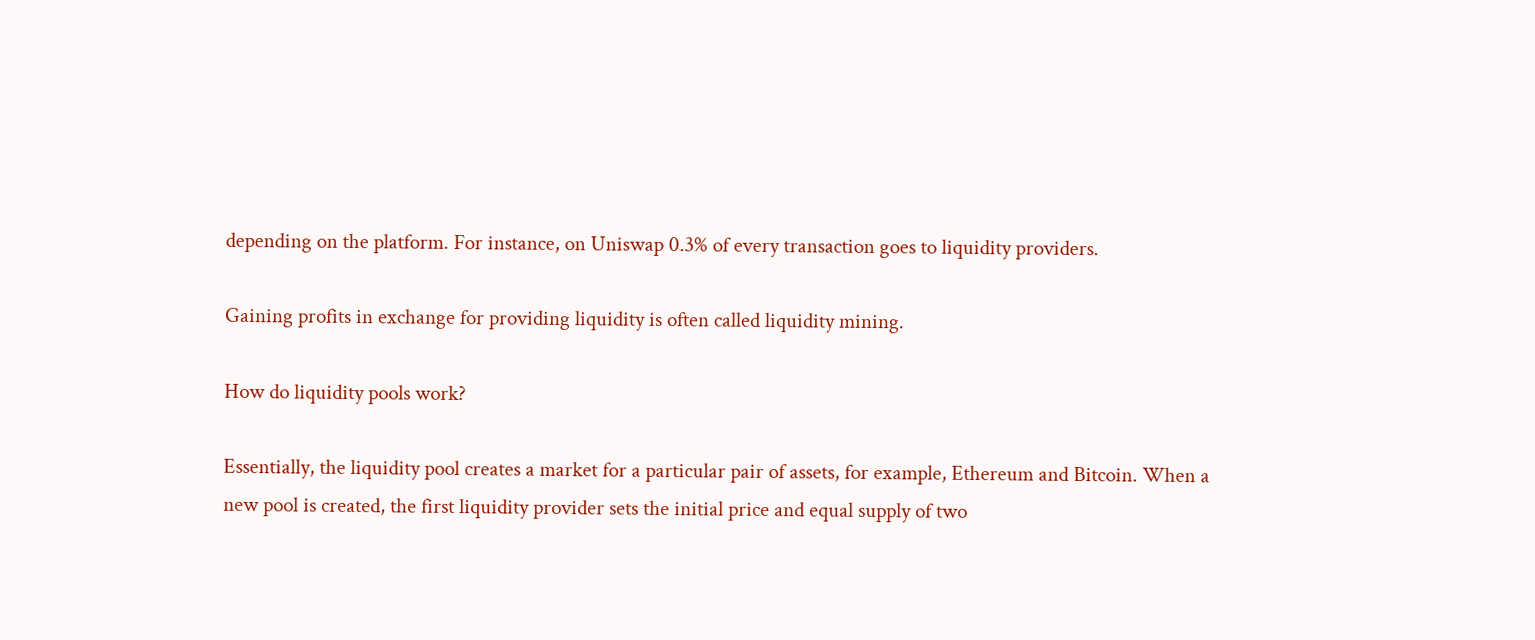depending on the platform. For instance, on Uniswap 0.3% of every transaction goes to liquidity providers.

Gaining profits in exchange for providing liquidity is often called liquidity mining.

How do liquidity pools work?

Essentially, the liquidity pool creates a market for a particular pair of assets, for example, Ethereum and Bitcoin. When a new pool is created, the first liquidity provider sets the initial price and equal supply of two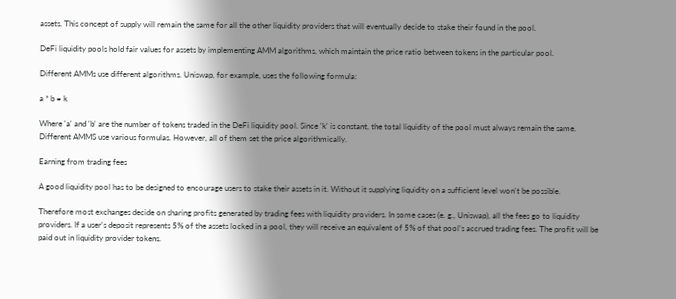assets. This concept of supply will remain the same for all the other liquidity providers that will eventually decide to stake their found in the pool.

DeFi liquidity pools hold fair values for assets by implementing AMM algorithms, which maintain the price ratio between tokens in the particular pool.

Different AMMs use different algorithms. Uniswap, for example, uses the following formula:

a * b = k

Where 'a' and 'b' are the number of tokens traded in the DeFi liquidity pool. Since 'k' is constant, the total liquidity of the pool must always remain the same. Different AMMS use various formulas. However, all of them set the price algorithmically.

Earning from trading fees

A good liquidity pool has to be designed to encourage users to stake their assets in it. Without it supplying liquidity on a sufficient level won't be possible.

Therefore most exchanges decide on sharing profits generated by trading fees with liquidity providers. In some cases (e. g., Uniswap), all the fees go to liquidity providers. If a user's deposit represents 5% of the assets locked in a pool, they will receive an equivalent of 5% of that pool’s accrued trading fees. The profit will be paid out in liquidity provider tokens.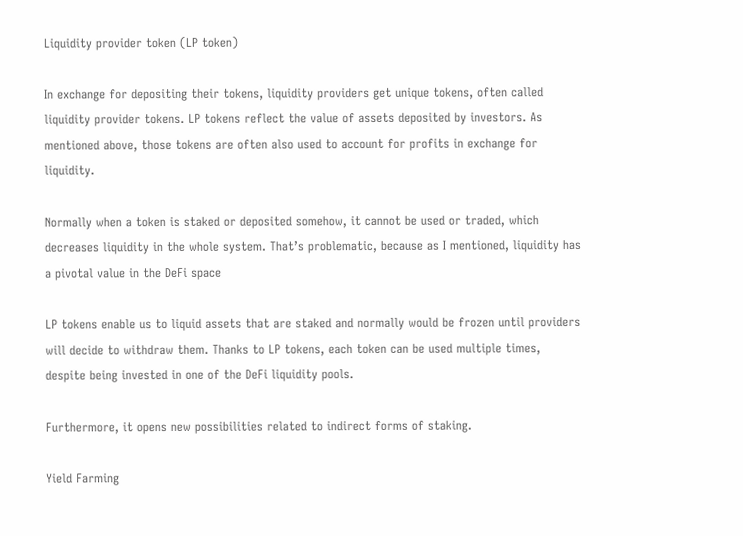Liquidity provider token (LP token)

In exchange for depositing their tokens, liquidity providers get unique tokens, often called liquidity provider tokens. LP tokens reflect the value of assets deposited by investors. As mentioned above, those tokens are often also used to account for profits in exchange for liquidity.

Normally when a token is staked or deposited somehow, it cannot be used or traded, which decreases liquidity in the whole system. That’s problematic, because as I mentioned, liquidity has a pivotal value in the DeFi space

LP tokens enable us to liquid assets that are staked and normally would be frozen until providers will decide to withdraw them. Thanks to LP tokens, each token can be used multiple times, despite being invested in one of the DeFi liquidity pools.

Furthermore, it opens new possibilities related to indirect forms of staking.

Yield Farming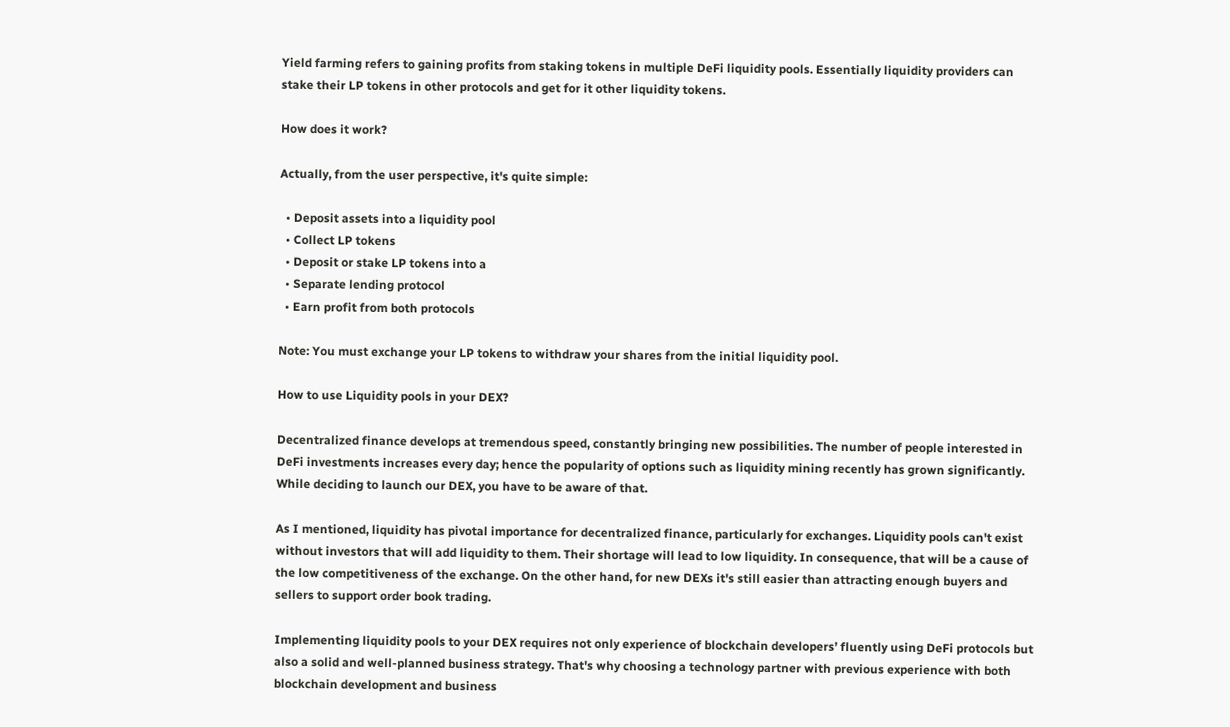Yield farming refers to gaining profits from staking tokens in multiple DeFi liquidity pools. Essentially liquidity providers can stake their LP tokens in other protocols and get for it other liquidity tokens.

How does it work?

Actually, from the user perspective, it's quite simple:

  • Deposit assets into a liquidity pool
  • Collect LP tokens
  • Deposit or stake LP tokens into a
  • Separate lending protocol
  • Earn profit from both protocols

Note: You must exchange your LP tokens to withdraw your shares from the initial liquidity pool.

How to use Liquidity pools in your DEX?

Decentralized finance develops at tremendous speed, constantly bringing new possibilities. The number of people interested in DeFi investments increases every day; hence the popularity of options such as liquidity mining recently has grown significantly. While deciding to launch our DEX, you have to be aware of that.

As I mentioned, liquidity has pivotal importance for decentralized finance, particularly for exchanges. Liquidity pools can't exist without investors that will add liquidity to them. Their shortage will lead to low liquidity. In consequence, that will be a cause of the low competitiveness of the exchange. On the other hand, for new DEXs it's still easier than attracting enough buyers and sellers to support order book trading.

Implementing liquidity pools to your DEX requires not only experience of blockchain developers’ fluently using DeFi protocols but also a solid and well-planned business strategy. That's why choosing a technology partner with previous experience with both blockchain development and business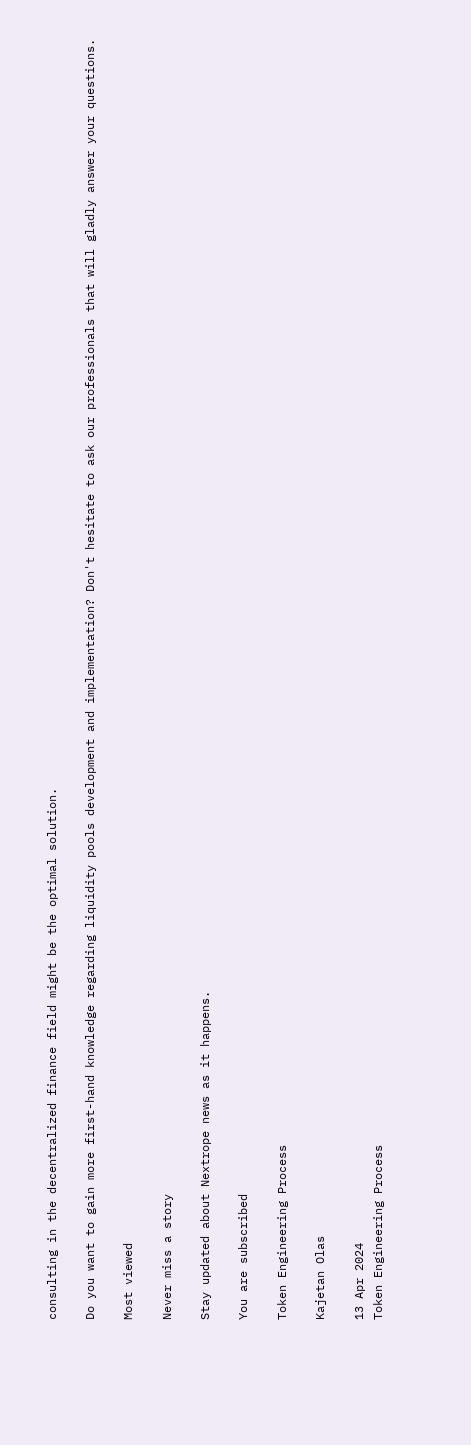consulting in the decentralized finance field might be the optimal solution.

Do you want to gain more first-hand knowledge regarding liquidity pools development and implementation? Don't hesitate to ask our professionals that will gladly answer your questions.

Most viewed

Never miss a story

Stay updated about Nextrope news as it happens.

You are subscribed

Token Engineering Process

Kajetan Olas

13 Apr 2024
Token Engineering Process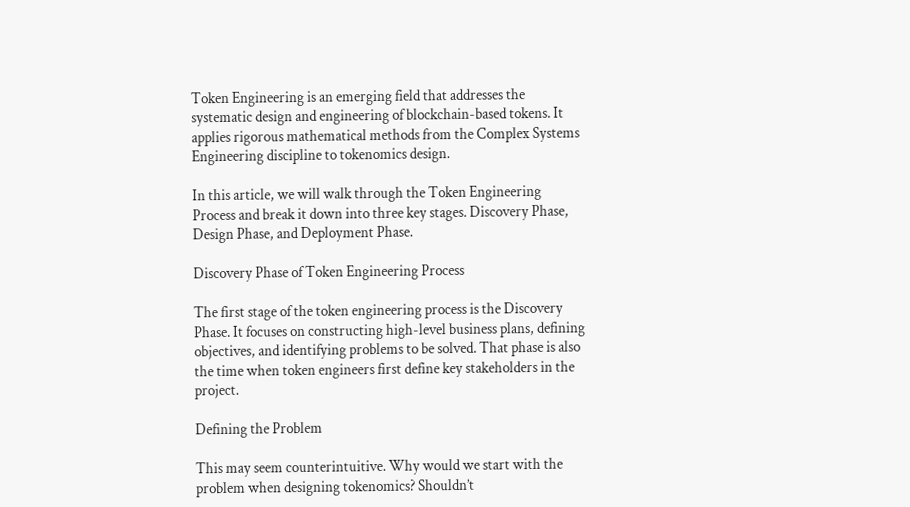Token Engineering is an emerging field that addresses the systematic design and engineering of blockchain-based tokens. It applies rigorous mathematical methods from the Complex Systems Engineering discipline to tokenomics design.

In this article, we will walk through the Token Engineering Process and break it down into three key stages. Discovery Phase, Design Phase, and Deployment Phase.

Discovery Phase of Token Engineering Process

The first stage of the token engineering process is the Discovery Phase. It focuses on constructing high-level business plans, defining objectives, and identifying problems to be solved. That phase is also the time when token engineers first define key stakeholders in the project.

Defining the Problem

This may seem counterintuitive. Why would we start with the problem when designing tokenomics? Shouldn’t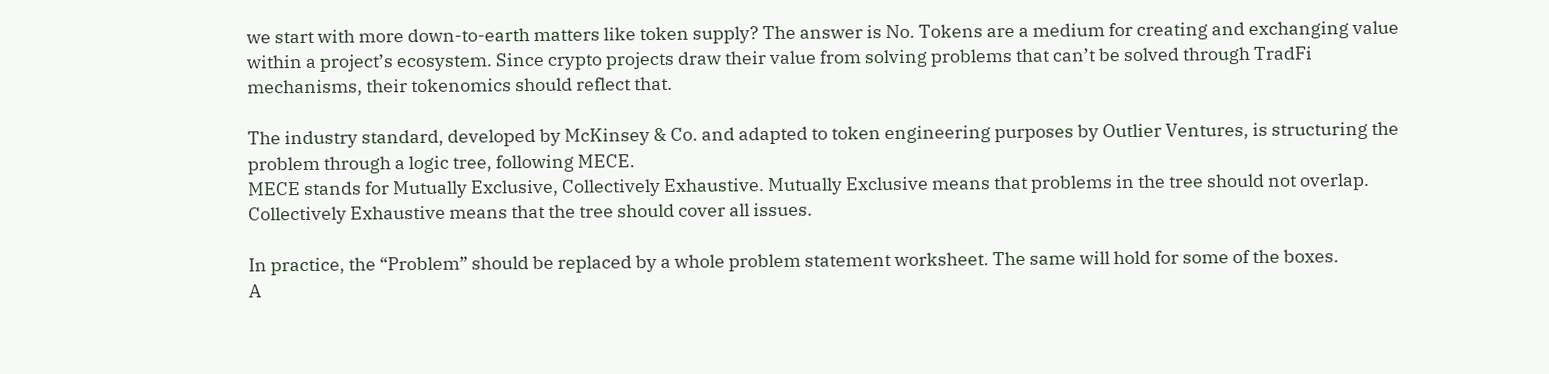we start with more down-to-earth matters like token supply? The answer is No. Tokens are a medium for creating and exchanging value within a project’s ecosystem. Since crypto projects draw their value from solving problems that can’t be solved through TradFi mechanisms, their tokenomics should reflect that.

The industry standard, developed by McKinsey & Co. and adapted to token engineering purposes by Outlier Ventures, is structuring the problem through a logic tree, following MECE.
MECE stands for Mutually Exclusive, Collectively Exhaustive. Mutually Exclusive means that problems in the tree should not overlap. Collectively Exhaustive means that the tree should cover all issues.

In practice, the “Problem” should be replaced by a whole problem statement worksheet. The same will hold for some of the boxes.
A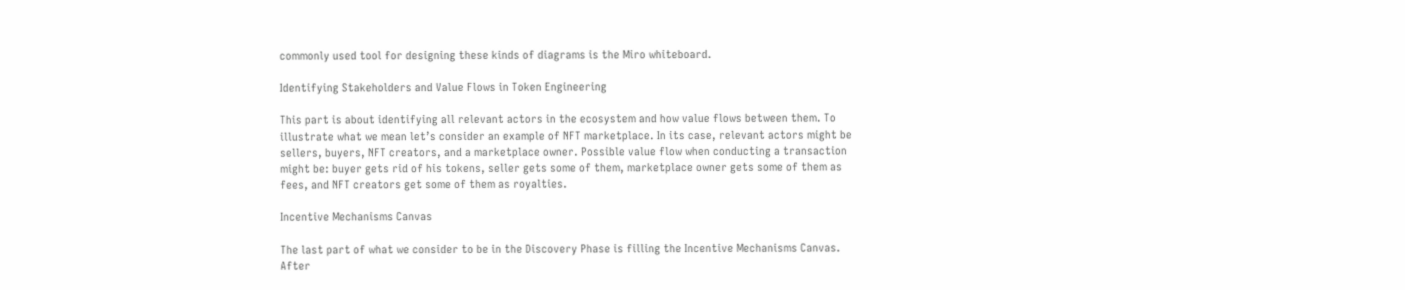commonly used tool for designing these kinds of diagrams is the Miro whiteboard.

Identifying Stakeholders and Value Flows in Token Engineering

This part is about identifying all relevant actors in the ecosystem and how value flows between them. To illustrate what we mean let’s consider an example of NFT marketplace. In its case, relevant actors might be sellers, buyers, NFT creators, and a marketplace owner. Possible value flow when conducting a transaction might be: buyer gets rid of his tokens, seller gets some of them, marketplace owner gets some of them as fees, and NFT creators get some of them as royalties.

Incentive Mechanisms Canvas

The last part of what we consider to be in the Discovery Phase is filling the Incentive Mechanisms Canvas. After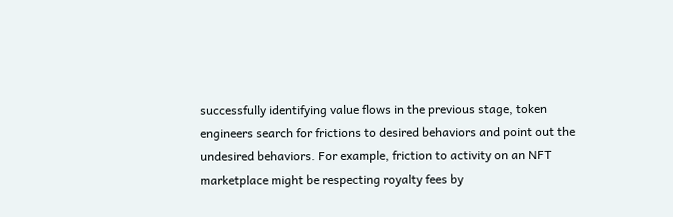successfully identifying value flows in the previous stage, token engineers search for frictions to desired behaviors and point out the undesired behaviors. For example, friction to activity on an NFT marketplace might be respecting royalty fees by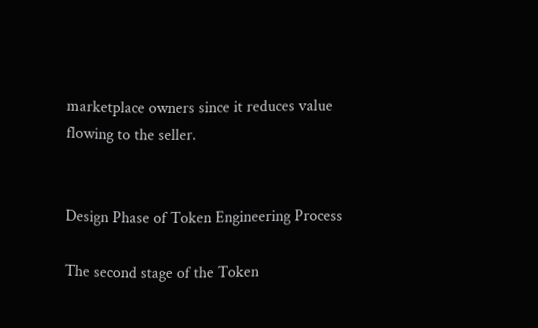marketplace owners since it reduces value flowing to the seller.


Design Phase of Token Engineering Process

The second stage of the Token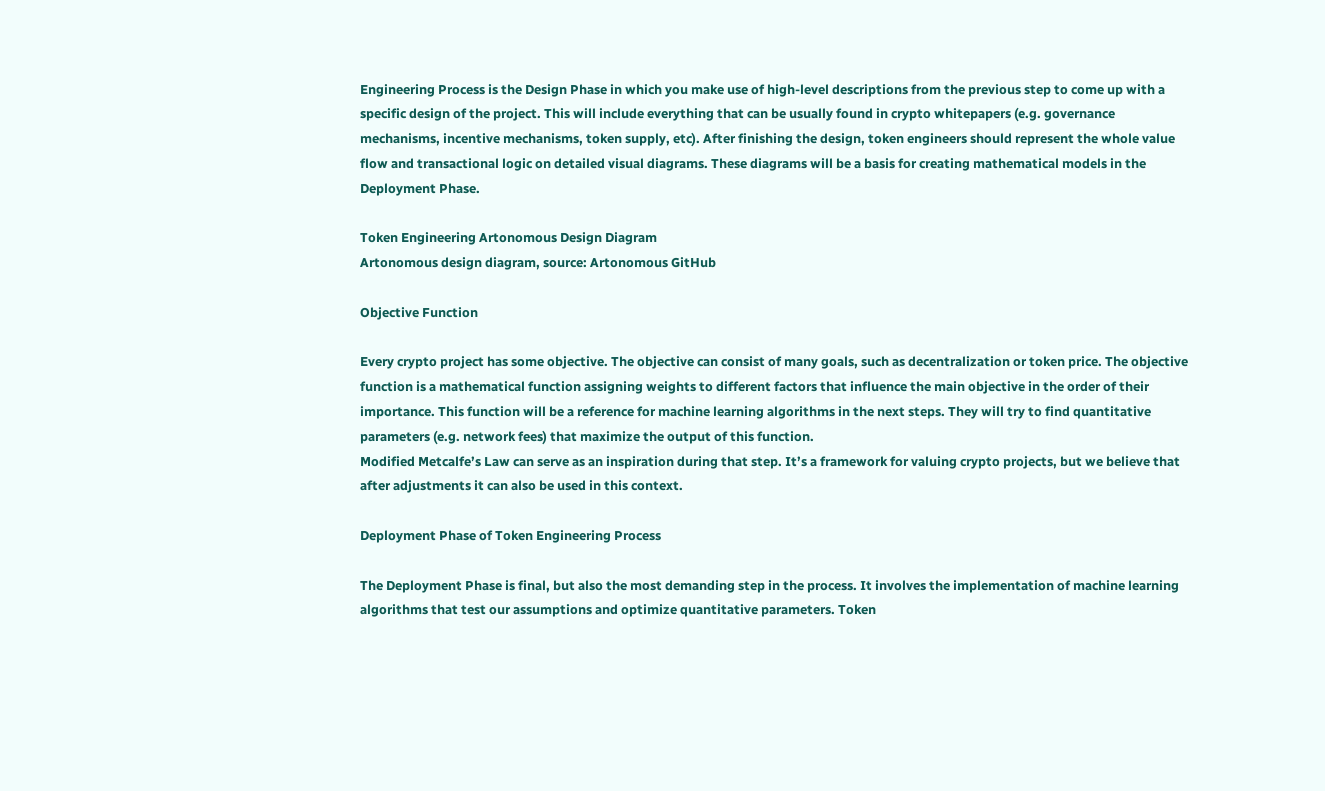Engineering Process is the Design Phase in which you make use of high-level descriptions from the previous step to come up with a specific design of the project. This will include everything that can be usually found in crypto whitepapers (e.g. governance mechanisms, incentive mechanisms, token supply, etc). After finishing the design, token engineers should represent the whole value flow and transactional logic on detailed visual diagrams. These diagrams will be a basis for creating mathematical models in the Deployment Phase.

Token Engineering Artonomous Design Diagram
Artonomous design diagram, source: Artonomous GitHub

Objective Function

Every crypto project has some objective. The objective can consist of many goals, such as decentralization or token price. The objective function is a mathematical function assigning weights to different factors that influence the main objective in the order of their importance. This function will be a reference for machine learning algorithms in the next steps. They will try to find quantitative parameters (e.g. network fees) that maximize the output of this function.
Modified Metcalfe’s Law can serve as an inspiration during that step. It’s a framework for valuing crypto projects, but we believe that after adjustments it can also be used in this context.

Deployment Phase of Token Engineering Process

The Deployment Phase is final, but also the most demanding step in the process. It involves the implementation of machine learning algorithms that test our assumptions and optimize quantitative parameters. Token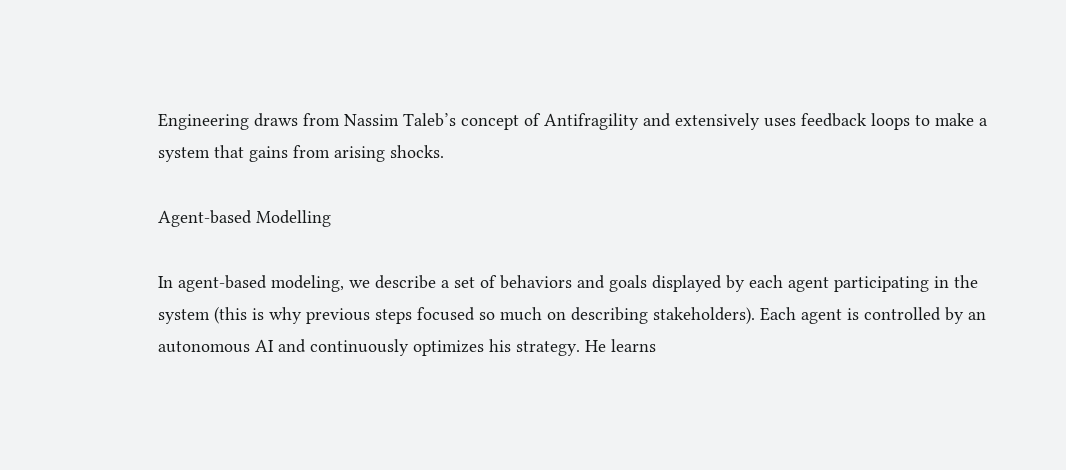Engineering draws from Nassim Taleb’s concept of Antifragility and extensively uses feedback loops to make a system that gains from arising shocks.

Agent-based Modelling

In agent-based modeling, we describe a set of behaviors and goals displayed by each agent participating in the system (this is why previous steps focused so much on describing stakeholders). Each agent is controlled by an autonomous AI and continuously optimizes his strategy. He learns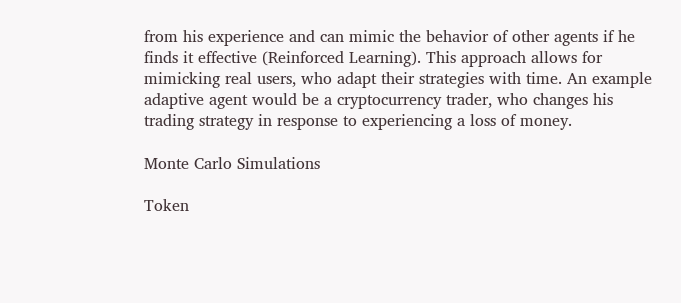from his experience and can mimic the behavior of other agents if he finds it effective (Reinforced Learning). This approach allows for mimicking real users, who adapt their strategies with time. An example adaptive agent would be a cryptocurrency trader, who changes his trading strategy in response to experiencing a loss of money.

Monte Carlo Simulations

Token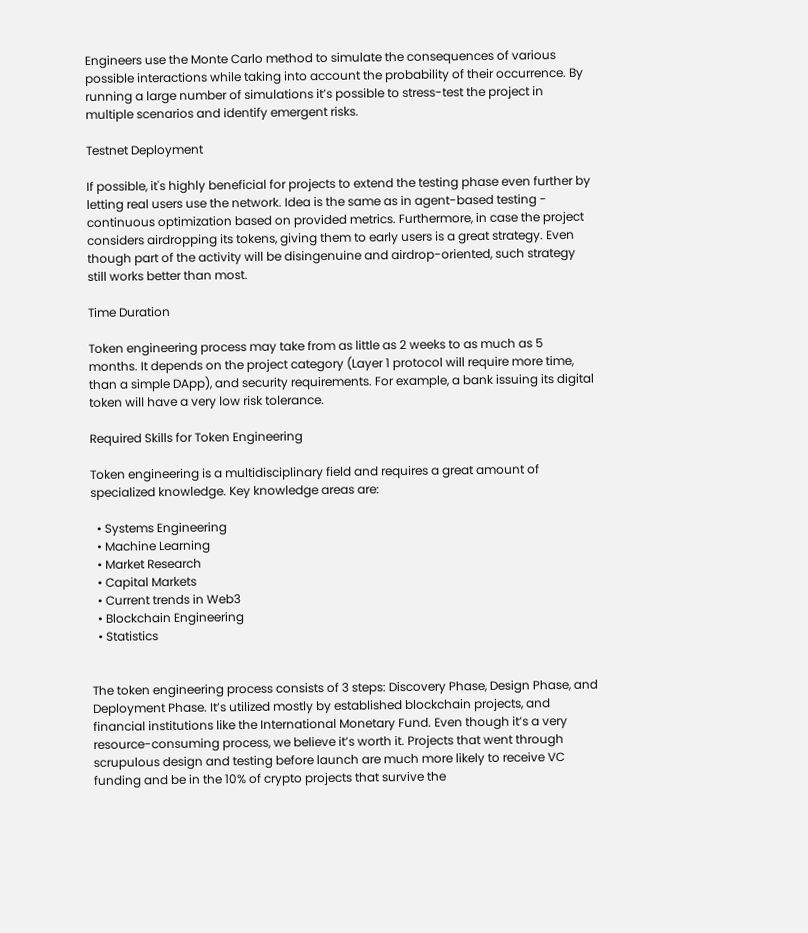Engineers use the Monte Carlo method to simulate the consequences of various possible interactions while taking into account the probability of their occurrence. By running a large number of simulations it’s possible to stress-test the project in multiple scenarios and identify emergent risks.

Testnet Deployment

If possible, it's highly beneficial for projects to extend the testing phase even further by letting real users use the network. Idea is the same as in agent-based testing - continuous optimization based on provided metrics. Furthermore, in case the project considers airdropping its tokens, giving them to early users is a great strategy. Even though part of the activity will be disingenuine and airdrop-oriented, such strategy still works better than most.

Time Duration

Token engineering process may take from as little as 2 weeks to as much as 5 months. It depends on the project category (Layer 1 protocol will require more time, than a simple DApp), and security requirements. For example, a bank issuing its digital token will have a very low risk tolerance.

Required Skills for Token Engineering

Token engineering is a multidisciplinary field and requires a great amount of specialized knowledge. Key knowledge areas are:

  • Systems Engineering
  • Machine Learning
  • Market Research
  • Capital Markets
  • Current trends in Web3
  • Blockchain Engineering
  • Statistics


The token engineering process consists of 3 steps: Discovery Phase, Design Phase, and Deployment Phase. It’s utilized mostly by established blockchain projects, and financial institutions like the International Monetary Fund. Even though it’s a very resource-consuming process, we believe it’s worth it. Projects that went through scrupulous design and testing before launch are much more likely to receive VC funding and be in the 10% of crypto projects that survive the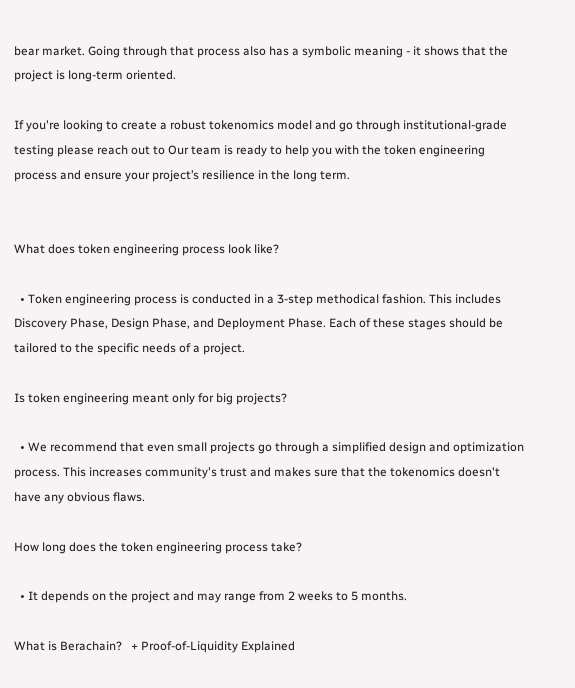bear market. Going through that process also has a symbolic meaning - it shows that the project is long-term oriented.

If you're looking to create a robust tokenomics model and go through institutional-grade testing please reach out to Our team is ready to help you with the token engineering process and ensure your project’s resilience in the long term.


What does token engineering process look like?

  • Token engineering process is conducted in a 3-step methodical fashion. This includes Discovery Phase, Design Phase, and Deployment Phase. Each of these stages should be tailored to the specific needs of a project.

Is token engineering meant only for big projects?

  • We recommend that even small projects go through a simplified design and optimization process. This increases community's trust and makes sure that the tokenomics doesn't have any obvious flaws.

How long does the token engineering process take?

  • It depends on the project and may range from 2 weeks to 5 months.

What is Berachain?   + Proof-of-Liquidity Explained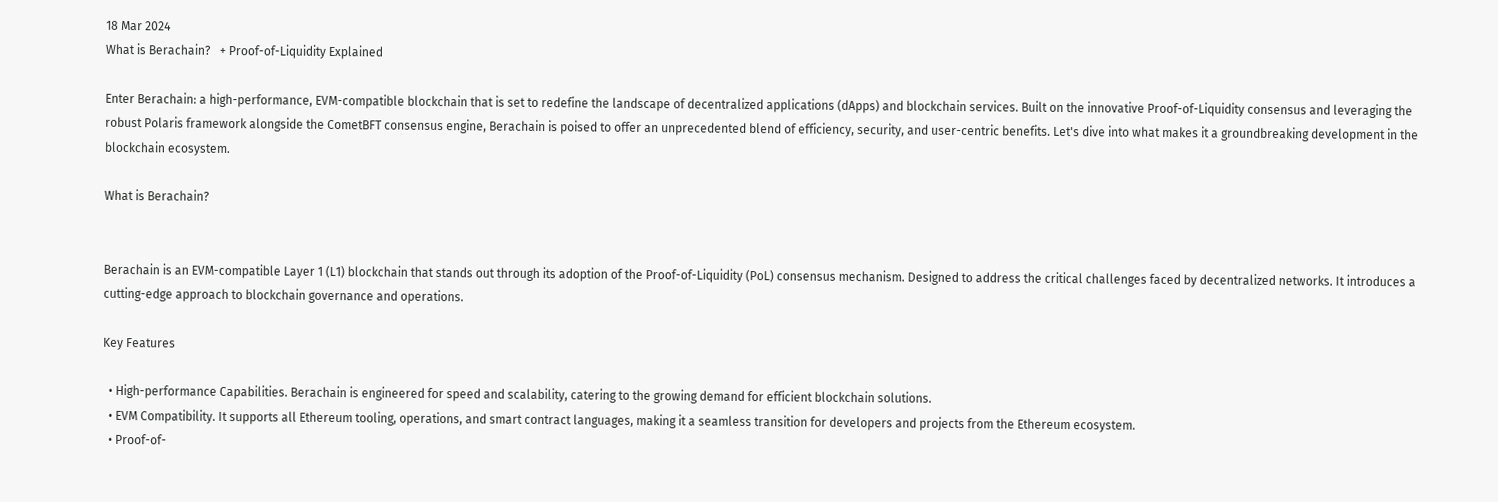18 Mar 2024
What is Berachain?   + Proof-of-Liquidity Explained

Enter Berachain: a high-performance, EVM-compatible blockchain that is set to redefine the landscape of decentralized applications (dApps) and blockchain services. Built on the innovative Proof-of-Liquidity consensus and leveraging the robust Polaris framework alongside the CometBFT consensus engine, Berachain is poised to offer an unprecedented blend of efficiency, security, and user-centric benefits. Let's dive into what makes it a groundbreaking development in the blockchain ecosystem.

What is Berachain?


Berachain is an EVM-compatible Layer 1 (L1) blockchain that stands out through its adoption of the Proof-of-Liquidity (PoL) consensus mechanism. Designed to address the critical challenges faced by decentralized networks. It introduces a cutting-edge approach to blockchain governance and operations.

Key Features

  • High-performance Capabilities. Berachain is engineered for speed and scalability, catering to the growing demand for efficient blockchain solutions.
  • EVM Compatibility. It supports all Ethereum tooling, operations, and smart contract languages, making it a seamless transition for developers and projects from the Ethereum ecosystem.
  • Proof-of-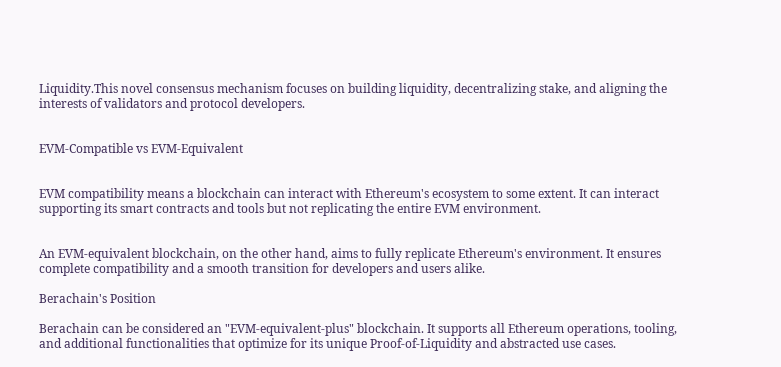Liquidity.This novel consensus mechanism focuses on building liquidity, decentralizing stake, and aligning the interests of validators and protocol developers.


EVM-Compatible vs EVM-Equivalent


EVM compatibility means a blockchain can interact with Ethereum's ecosystem to some extent. It can interact supporting its smart contracts and tools but not replicating the entire EVM environment.


An EVM-equivalent blockchain, on the other hand, aims to fully replicate Ethereum's environment. It ensures complete compatibility and a smooth transition for developers and users alike.

Berachain's Position

Berachain can be considered an "EVM-equivalent-plus" blockchain. It supports all Ethereum operations, tooling, and additional functionalities that optimize for its unique Proof-of-Liquidity and abstracted use cases.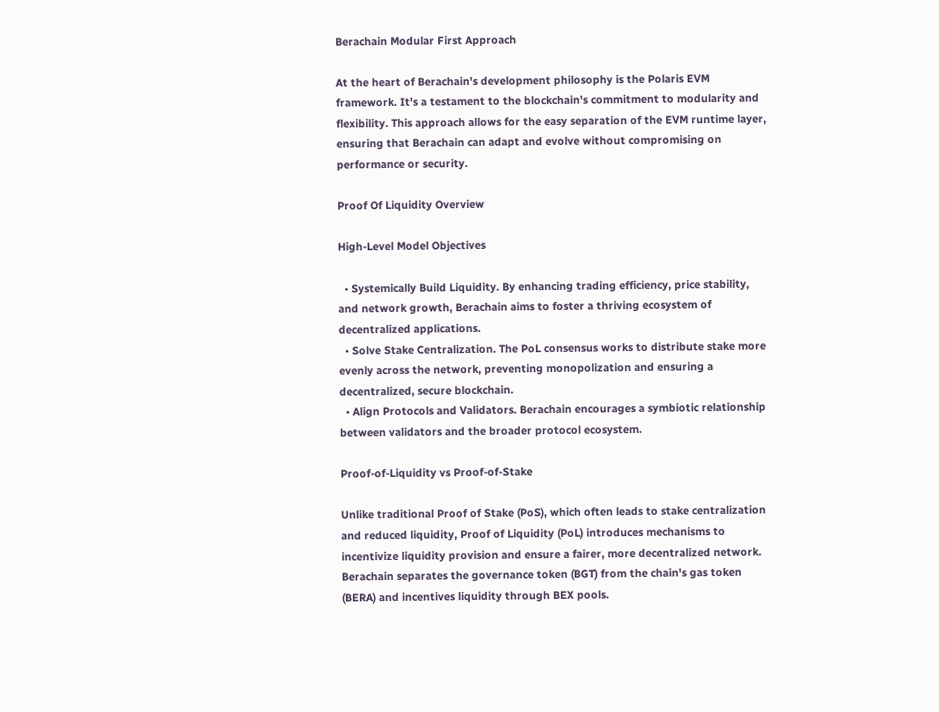Berachain Modular First Approach

At the heart of Berachain's development philosophy is the Polaris EVM framework. It's a testament to the blockchain's commitment to modularity and flexibility. This approach allows for the easy separation of the EVM runtime layer, ensuring that Berachain can adapt and evolve without compromising on performance or security.

Proof Of Liquidity Overview

High-Level Model Objectives

  • Systemically Build Liquidity. By enhancing trading efficiency, price stability, and network growth, Berachain aims to foster a thriving ecosystem of decentralized applications.
  • Solve Stake Centralization. The PoL consensus works to distribute stake more evenly across the network, preventing monopolization and ensuring a decentralized, secure blockchain.
  • Align Protocols and Validators. Berachain encourages a symbiotic relationship between validators and the broader protocol ecosystem.

Proof-of-Liquidity vs Proof-of-Stake

Unlike traditional Proof of Stake (PoS), which often leads to stake centralization and reduced liquidity, Proof of Liquidity (PoL) introduces mechanisms to incentivize liquidity provision and ensure a fairer, more decentralized network. Berachain separates the governance token (BGT) from the chain's gas token (BERA) and incentives liquidity through BEX pools.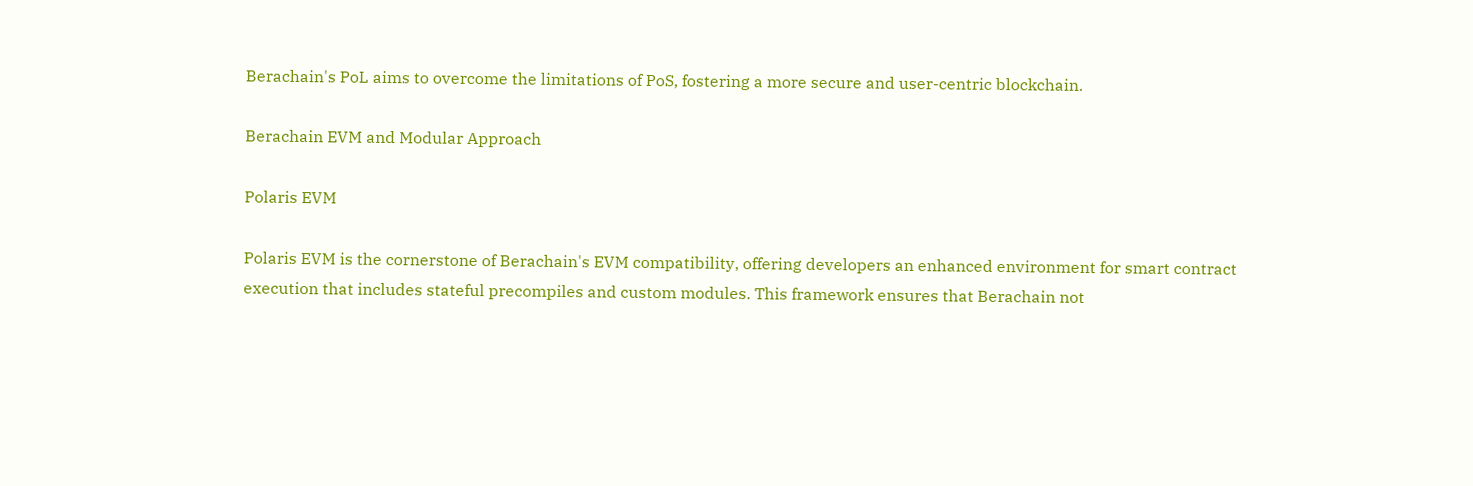Berachain's PoL aims to overcome the limitations of PoS, fostering a more secure and user-centric blockchain.

Berachain EVM and Modular Approach

Polaris EVM

Polaris EVM is the cornerstone of Berachain's EVM compatibility, offering developers an enhanced environment for smart contract execution that includes stateful precompiles and custom modules. This framework ensures that Berachain not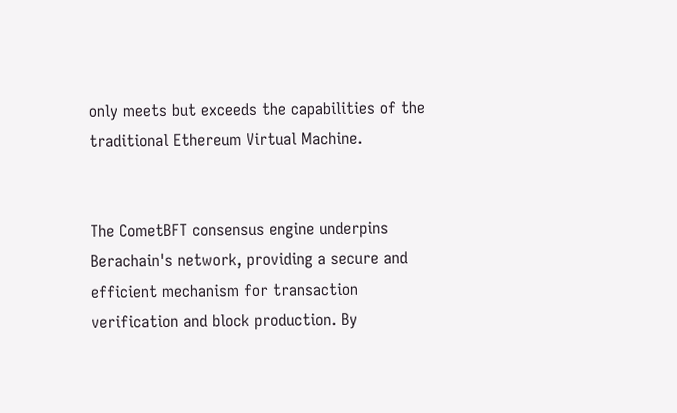only meets but exceeds the capabilities of the traditional Ethereum Virtual Machine.


The CometBFT consensus engine underpins Berachain's network, providing a secure and efficient mechanism for transaction verification and block production. By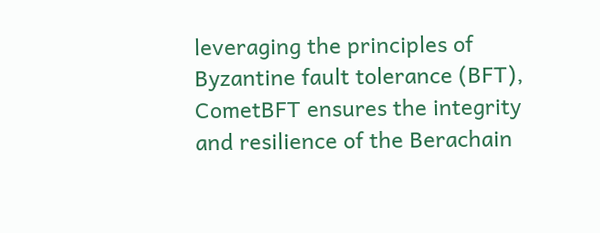leveraging the principles of Byzantine fault tolerance (BFT), CometBFT ensures the integrity and resilience of the Berachain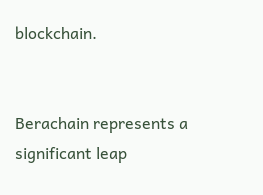blockchain.


Berachain represents a significant leap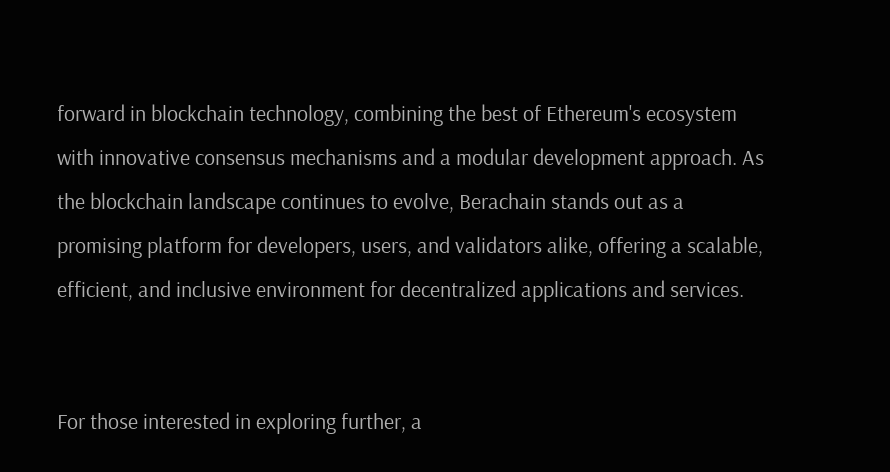forward in blockchain technology, combining the best of Ethereum's ecosystem with innovative consensus mechanisms and a modular development approach. As the blockchain landscape continues to evolve, Berachain stands out as a promising platform for developers, users, and validators alike, offering a scalable, efficient, and inclusive environment for decentralized applications and services.


For those interested in exploring further, a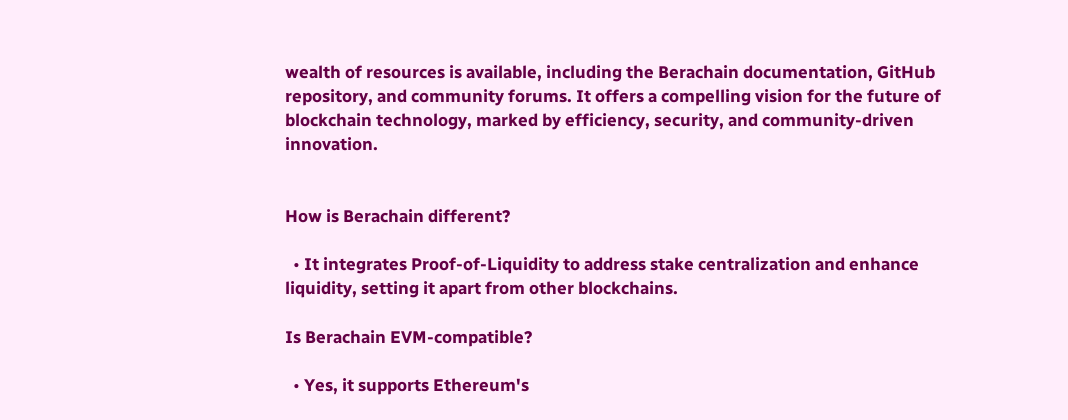wealth of resources is available, including the Berachain documentation, GitHub repository, and community forums. It offers a compelling vision for the future of blockchain technology, marked by efficiency, security, and community-driven innovation.


How is Berachain different?

  • It integrates Proof-of-Liquidity to address stake centralization and enhance liquidity, setting it apart from other blockchains.

Is Berachain EVM-compatible?

  • Yes, it supports Ethereum's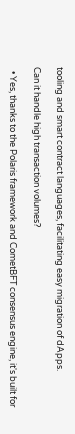tooling and smart contract languages, facilitating easy migration of dApps.

Can it handle high transaction volumes?

  • Yes, thanks to the Polaris framework and CometBFT consensus engine, it's built for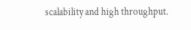scalability and high throughput.